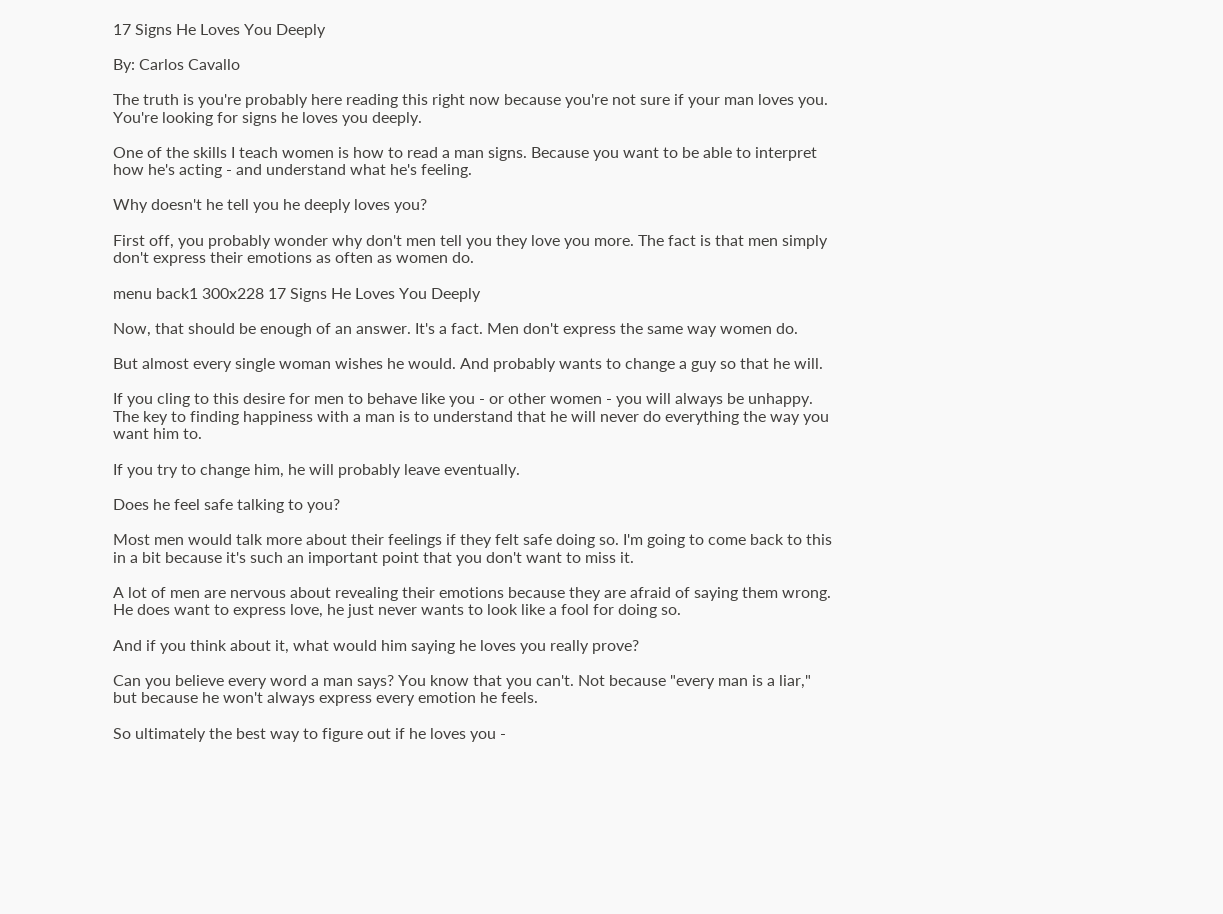17 Signs He Loves You Deeply

By: Carlos Cavallo

The truth is you're probably here reading this right now because you're not sure if your man loves you. You're looking for signs he loves you deeply.

One of the skills I teach women is how to read a man signs. Because you want to be able to interpret how he's acting - and understand what he's feeling.

Why doesn't he tell you he deeply loves you?

First off, you probably wonder why don't men tell you they love you more. The fact is that men simply don't express their emotions as often as women do.

menu back1 300x228 17 Signs He Loves You Deeply

Now, that should be enough of an answer. It's a fact. Men don't express the same way women do.

But almost every single woman wishes he would. And probably wants to change a guy so that he will.

If you cling to this desire for men to behave like you - or other women - you will always be unhappy. The key to finding happiness with a man is to understand that he will never do everything the way you want him to.

If you try to change him, he will probably leave eventually.

Does he feel safe talking to you?

Most men would talk more about their feelings if they felt safe doing so. I'm going to come back to this in a bit because it's such an important point that you don't want to miss it.

A lot of men are nervous about revealing their emotions because they are afraid of saying them wrong. He does want to express love, he just never wants to look like a fool for doing so.

And if you think about it, what would him saying he loves you really prove?

Can you believe every word a man says? You know that you can't. Not because "every man is a liar," but because he won't always express every emotion he feels.

So ultimately the best way to figure out if he loves you -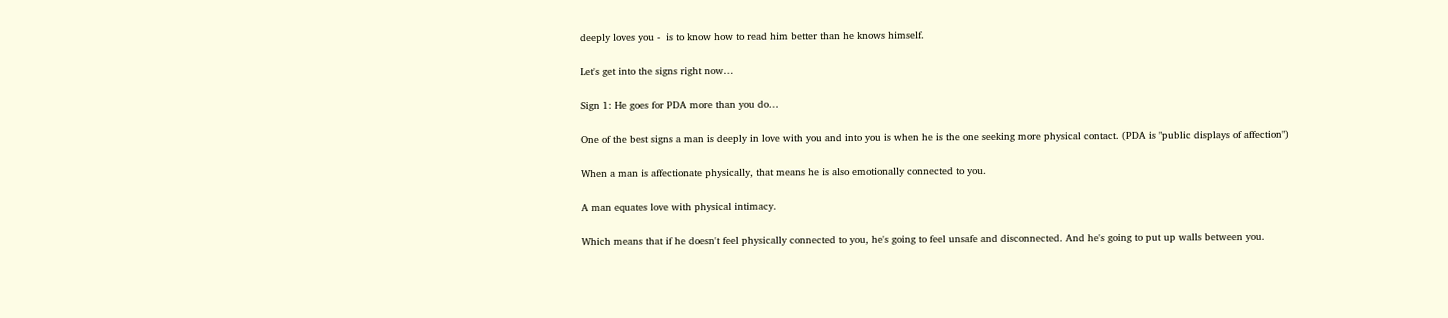deeply loves you -  is to know how to read him better than he knows himself.

Let's get into the signs right now…

Sign 1: He goes for PDA more than you do…

One of the best signs a man is deeply in love with you and into you is when he is the one seeking more physical contact. (PDA is "public displays of affection")

When a man is affectionate physically, that means he is also emotionally connected to you.

A man equates love with physical intimacy.

Which means that if he doesn't feel physically connected to you, he's going to feel unsafe and disconnected. And he's going to put up walls between you.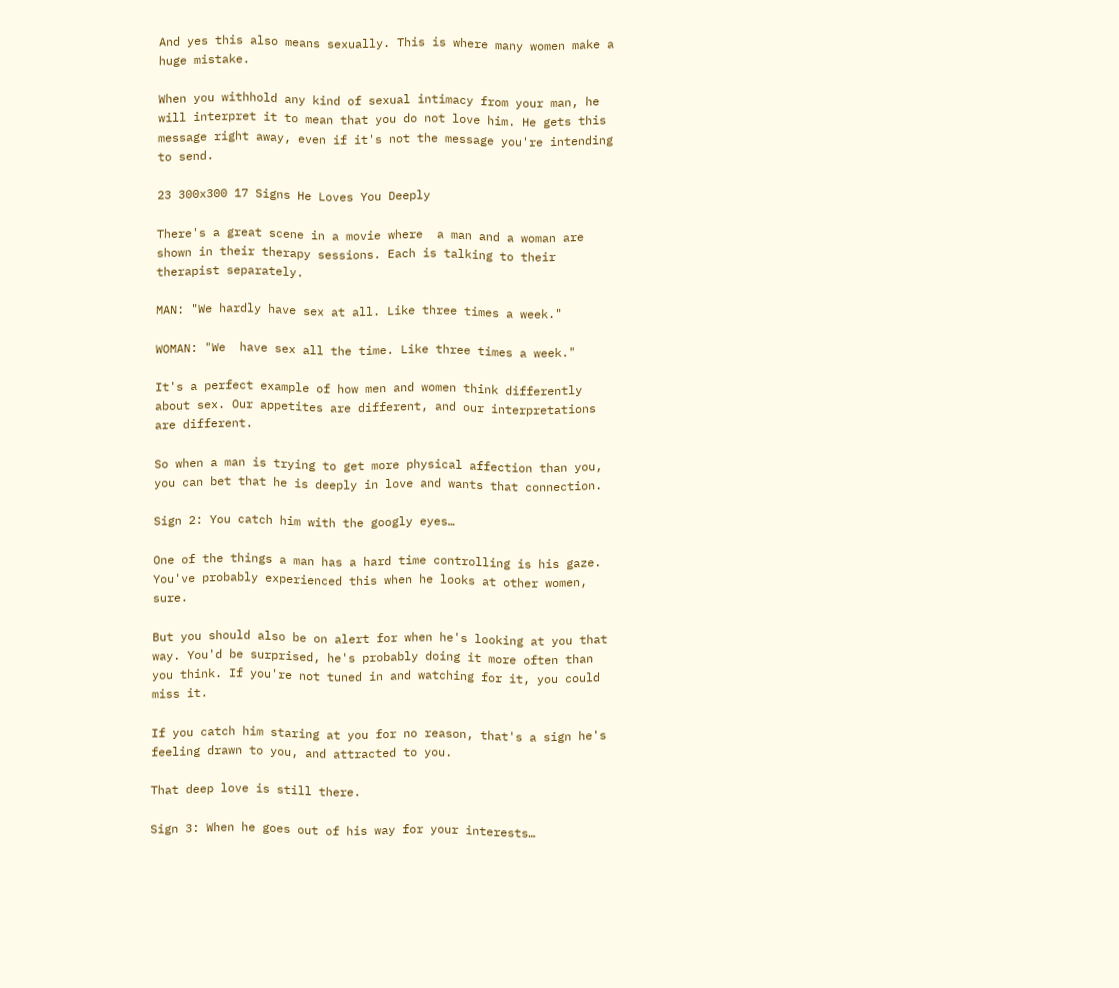And yes this also means sexually. This is where many women make a huge mistake.

When you withhold any kind of sexual intimacy from your man, he will interpret it to mean that you do not love him. He gets this message right away, even if it's not the message you're intending to send.

23 300x300 17 Signs He Loves You Deeply

There's a great scene in a movie where  a man and a woman are shown in their therapy sessions. Each is talking to their therapist separately.

MAN: "We hardly have sex at all. Like three times a week."

WOMAN: "We  have sex all the time. Like three times a week."

It's a perfect example of how men and women think differently about sex. Our appetites are different, and our interpretations are different.

So when a man is trying to get more physical affection than you, you can bet that he is deeply in love and wants that connection.

Sign 2: You catch him with the googly eyes…

One of the things a man has a hard time controlling is his gaze. You've probably experienced this when he looks at other women, sure.

But you should also be on alert for when he's looking at you that way. You'd be surprised, he's probably doing it more often than you think. If you're not tuned in and watching for it, you could miss it.

If you catch him staring at you for no reason, that's a sign he's feeling drawn to you, and attracted to you.

That deep love is still there.

Sign 3: When he goes out of his way for your interests…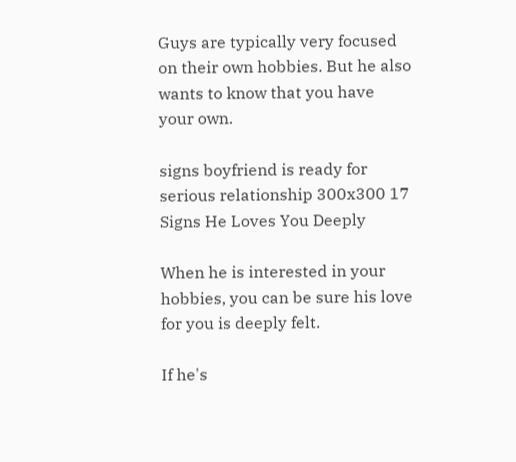Guys are typically very focused on their own hobbies. But he also wants to know that you have your own.

signs boyfriend is ready for serious relationship 300x300 17 Signs He Loves You Deeply

When he is interested in your hobbies, you can be sure his love for you is deeply felt.

If he's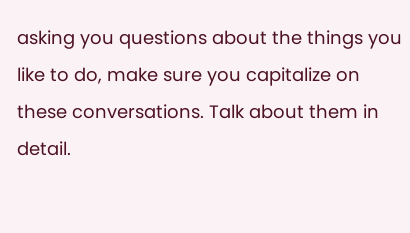asking you questions about the things you like to do, make sure you capitalize on these conversations. Talk about them in detail.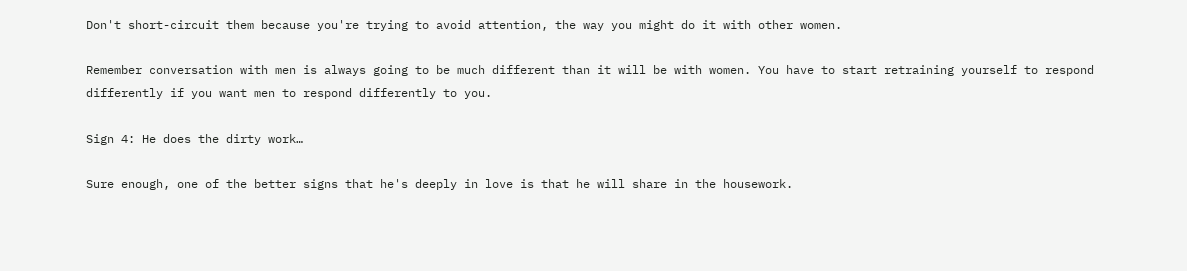Don't short-circuit them because you're trying to avoid attention, the way you might do it with other women.

Remember conversation with men is always going to be much different than it will be with women. You have to start retraining yourself to respond differently if you want men to respond differently to you.

Sign 4: He does the dirty work…

Sure enough, one of the better signs that he's deeply in love is that he will share in the housework.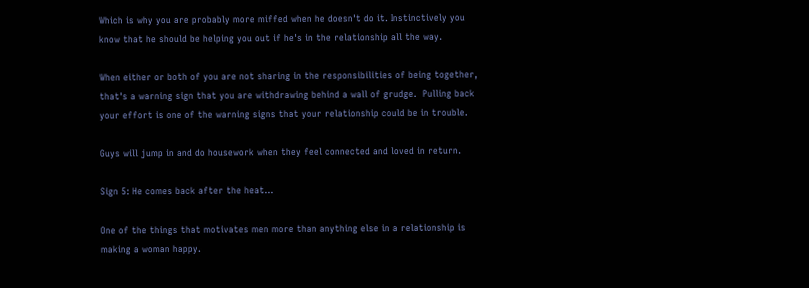Which is why you are probably more miffed when he doesn't do it. Instinctively you know that he should be helping you out if he's in the relationship all the way.

When either or both of you are not sharing in the responsibilities of being together, that's a warning sign that you are withdrawing behind a wall of grudge.  Pulling back your effort is one of the warning signs that your relationship could be in trouble.

Guys will jump in and do housework when they feel connected and loved in return.

Sign 5: He comes back after the heat…

One of the things that motivates men more than anything else in a relationship is making a woman happy.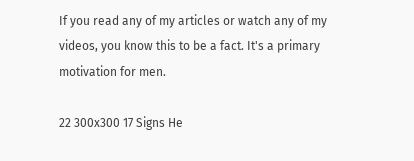If you read any of my articles or watch any of my videos, you know this to be a fact. It's a primary motivation for men.

22 300x300 17 Signs He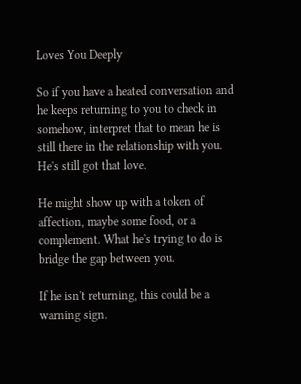Loves You Deeply

So if you have a heated conversation and he keeps returning to you to check in somehow, interpret that to mean he is still there in the relationship with you. He's still got that love.

He might show up with a token of affection, maybe some food, or a complement. What he's trying to do is bridge the gap between you.

If he isn't returning, this could be a warning sign.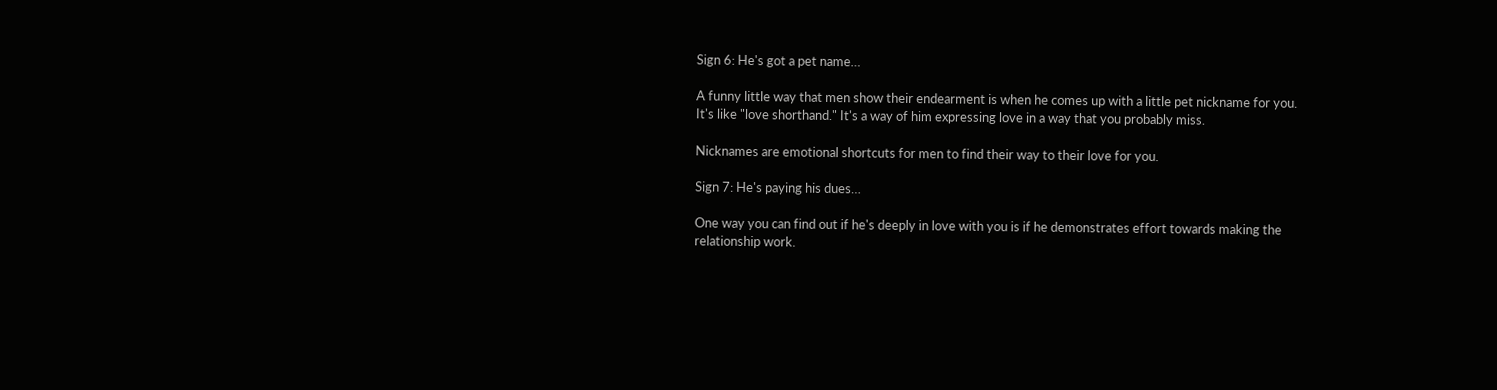Sign 6: He's got a pet name…

A funny little way that men show their endearment is when he comes up with a little pet nickname for you. It's like "love shorthand." It's a way of him expressing love in a way that you probably miss.

Nicknames are emotional shortcuts for men to find their way to their love for you.

Sign 7: He's paying his dues…

One way you can find out if he's deeply in love with you is if he demonstrates effort towards making the relationship work.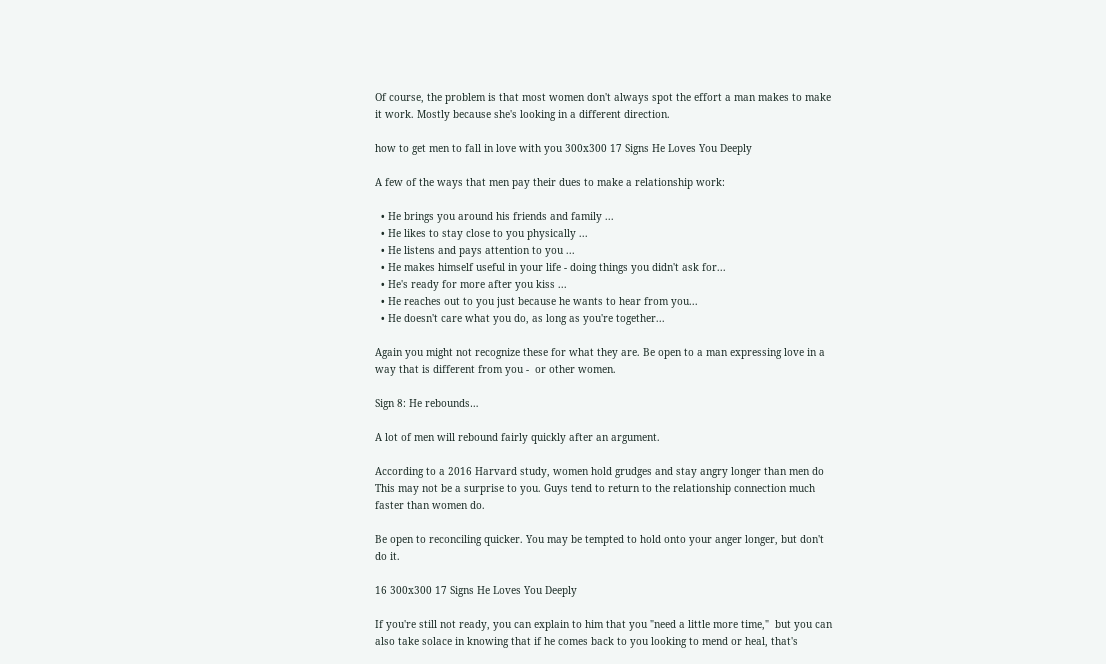Of course, the problem is that most women don't always spot the effort a man makes to make it work. Mostly because she's looking in a different direction.

how to get men to fall in love with you 300x300 17 Signs He Loves You Deeply

A few of the ways that men pay their dues to make a relationship work:

  • He brings you around his friends and family ...
  • He likes to stay close to you physically ...
  • He listens and pays attention to you ...
  • He makes himself useful in your life - doing things you didn't ask for...
  • He's ready for more after you kiss ...
  • He reaches out to you just because he wants to hear from you...
  • He doesn't care what you do, as long as you're together...

Again you might not recognize these for what they are. Be open to a man expressing love in a way that is different from you -  or other women.

Sign 8: He rebounds…

A lot of men will rebound fairly quickly after an argument.

According to a 2016 Harvard study, women hold grudges and stay angry longer than men do This may not be a surprise to you. Guys tend to return to the relationship connection much faster than women do.

Be open to reconciling quicker. You may be tempted to hold onto your anger longer, but don't do it.

16 300x300 17 Signs He Loves You Deeply

If you're still not ready, you can explain to him that you "need a little more time,"  but you can also take solace in knowing that if he comes back to you looking to mend or heal, that's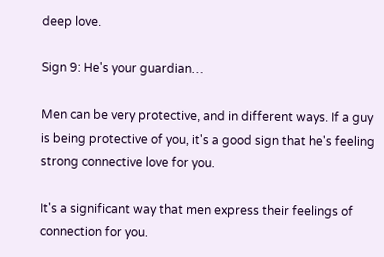deep love.

Sign 9: He's your guardian…

Men can be very protective, and in different ways. If a guy is being protective of you, it's a good sign that he's feeling strong connective love for you.

It's a significant way that men express their feelings of connection for you.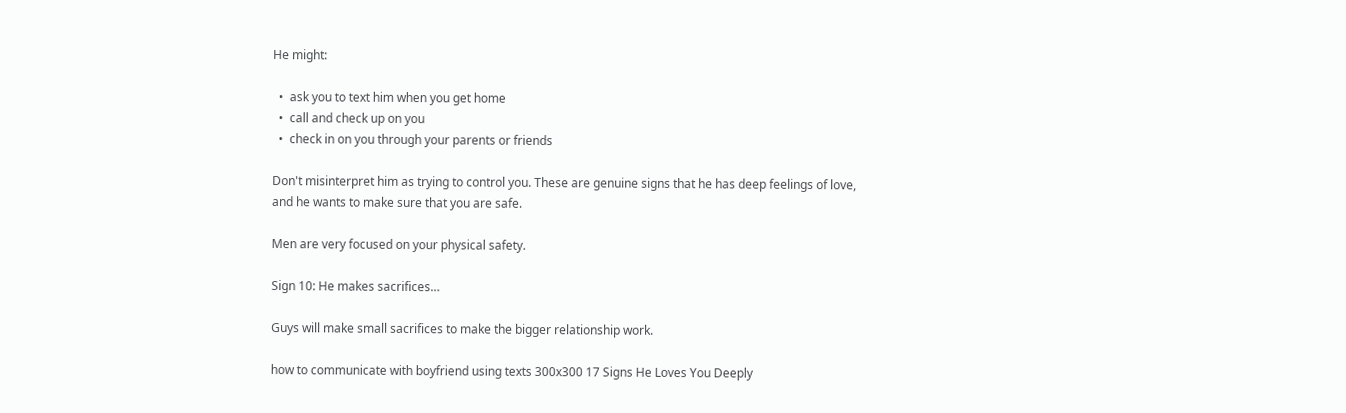He might:

  •  ask you to text him when you get home
  •  call and check up on you
  •  check in on you through your parents or friends

Don't misinterpret him as trying to control you. These are genuine signs that he has deep feelings of love, and he wants to make sure that you are safe.

Men are very focused on your physical safety.

Sign 10: He makes sacrifices…

Guys will make small sacrifices to make the bigger relationship work.

how to communicate with boyfriend using texts 300x300 17 Signs He Loves You Deeply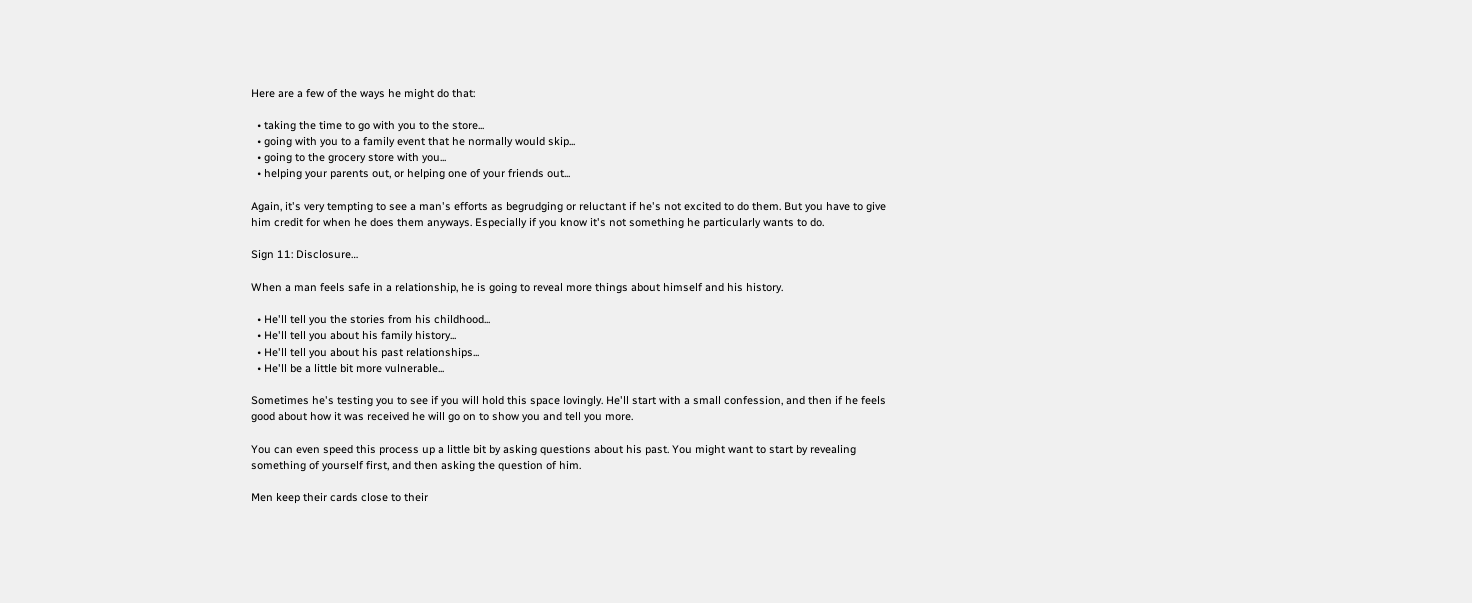Here are a few of the ways he might do that:

  • taking the time to go with you to the store...
  • going with you to a family event that he normally would skip...
  • going to the grocery store with you...
  • helping your parents out, or helping one of your friends out...

Again, it's very tempting to see a man's efforts as begrudging or reluctant if he's not excited to do them. But you have to give him credit for when he does them anyways. Especially if you know it's not something he particularly wants to do.

Sign 11: Disclosure…

When a man feels safe in a relationship, he is going to reveal more things about himself and his history.

  • He'll tell you the stories from his childhood...
  • He'll tell you about his family history...
  • He'll tell you about his past relationships...
  • He'll be a little bit more vulnerable...

Sometimes he's testing you to see if you will hold this space lovingly. He'll start with a small confession, and then if he feels good about how it was received he will go on to show you and tell you more.

You can even speed this process up a little bit by asking questions about his past. You might want to start by revealing something of yourself first, and then asking the question of him.

Men keep their cards close to their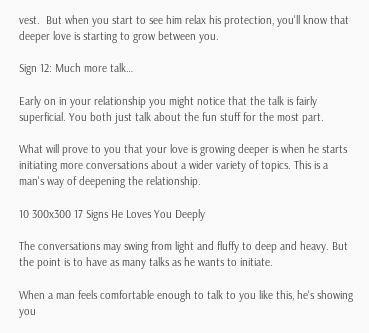vest.  But when you start to see him relax his protection, you'll know that deeper love is starting to grow between you.

Sign 12: Much more talk…

Early on in your relationship you might notice that the talk is fairly superficial. You both just talk about the fun stuff for the most part.

What will prove to you that your love is growing deeper is when he starts initiating more conversations about a wider variety of topics. This is a man's way of deepening the relationship.

10 300x300 17 Signs He Loves You Deeply

The conversations may swing from light and fluffy to deep and heavy. But the point is to have as many talks as he wants to initiate.

When a man feels comfortable enough to talk to you like this, he's showing you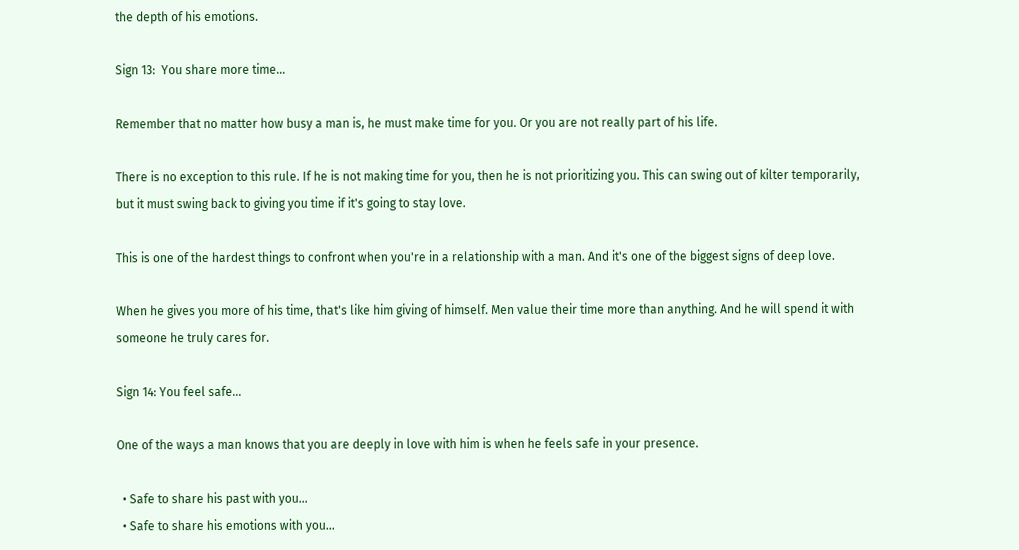the depth of his emotions.

Sign 13:  You share more time…

Remember that no matter how busy a man is, he must make time for you. Or you are not really part of his life.

There is no exception to this rule. If he is not making time for you, then he is not prioritizing you. This can swing out of kilter temporarily, but it must swing back to giving you time if it's going to stay love.

This is one of the hardest things to confront when you're in a relationship with a man. And it's one of the biggest signs of deep love.

When he gives you more of his time, that's like him giving of himself. Men value their time more than anything. And he will spend it with someone he truly cares for.

Sign 14: You feel safe…

One of the ways a man knows that you are deeply in love with him is when he feels safe in your presence.

  • Safe to share his past with you...
  • Safe to share his emotions with you...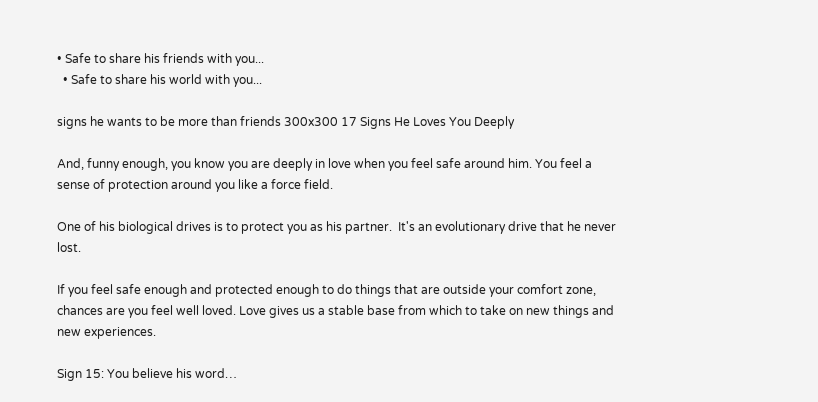• Safe to share his friends with you...
  • Safe to share his world with you...

signs he wants to be more than friends 300x300 17 Signs He Loves You Deeply

And, funny enough, you know you are deeply in love when you feel safe around him. You feel a sense of protection around you like a force field.

One of his biological drives is to protect you as his partner.  It's an evolutionary drive that he never lost.

If you feel safe enough and protected enough to do things that are outside your comfort zone, chances are you feel well loved. Love gives us a stable base from which to take on new things and new experiences.

Sign 15: You believe his word…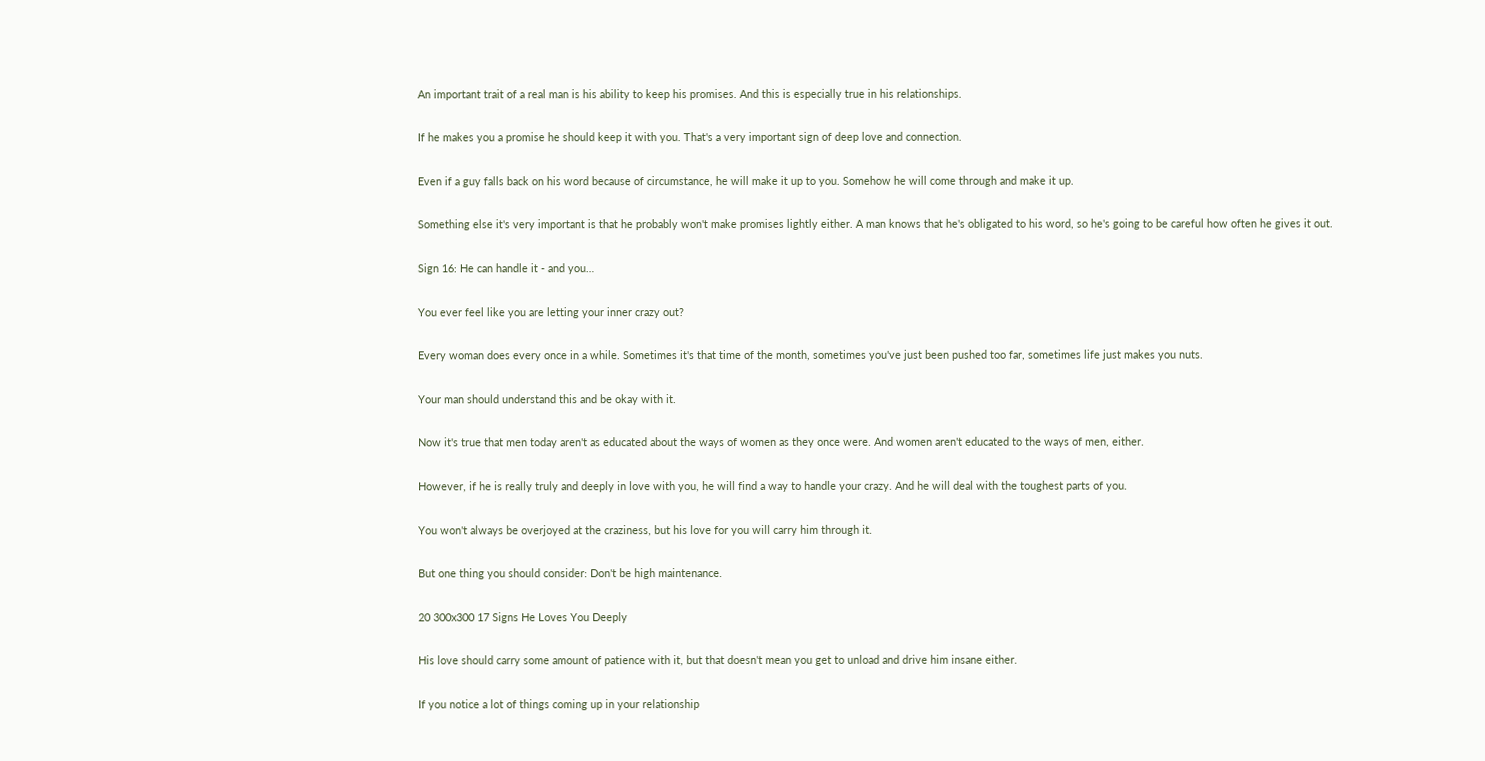An important trait of a real man is his ability to keep his promises. And this is especially true in his relationships.

If he makes you a promise he should keep it with you. That's a very important sign of deep love and connection.

Even if a guy falls back on his word because of circumstance, he will make it up to you. Somehow he will come through and make it up.

Something else it's very important is that he probably won't make promises lightly either. A man knows that he's obligated to his word, so he's going to be careful how often he gives it out.

Sign 16: He can handle it - and you…

You ever feel like you are letting your inner crazy out?

Every woman does every once in a while. Sometimes it's that time of the month, sometimes you've just been pushed too far, sometimes life just makes you nuts.

Your man should understand this and be okay with it.

Now it's true that men today aren't as educated about the ways of women as they once were. And women aren't educated to the ways of men, either.

However, if he is really truly and deeply in love with you, he will find a way to handle your crazy. And he will deal with the toughest parts of you.

You won't always be overjoyed at the craziness, but his love for you will carry him through it.

But one thing you should consider: Don't be high maintenance.

20 300x300 17 Signs He Loves You Deeply

His love should carry some amount of patience with it, but that doesn't mean you get to unload and drive him insane either.

If you notice a lot of things coming up in your relationship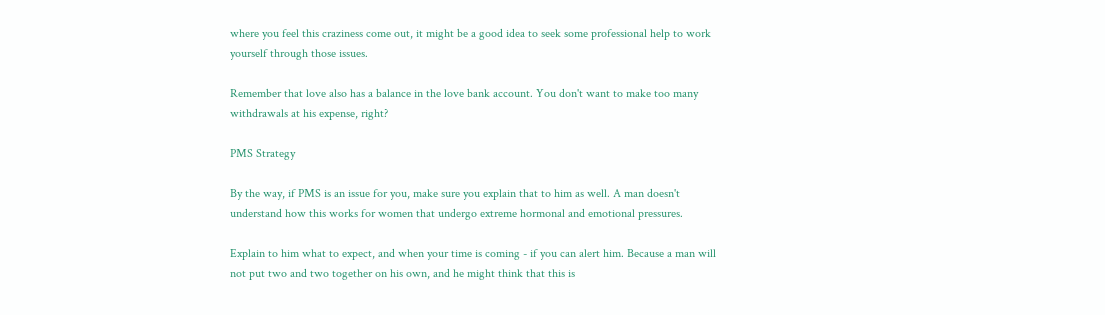where you feel this craziness come out, it might be a good idea to seek some professional help to work yourself through those issues.

Remember that love also has a balance in the love bank account. You don't want to make too many withdrawals at his expense, right?

PMS Strategy

By the way, if PMS is an issue for you, make sure you explain that to him as well. A man doesn't understand how this works for women that undergo extreme hormonal and emotional pressures.

Explain to him what to expect, and when your time is coming - if you can alert him. Because a man will not put two and two together on his own, and he might think that this is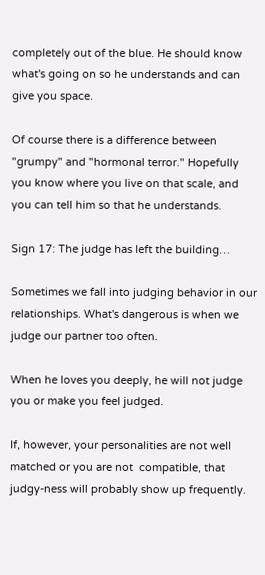completely out of the blue. He should know what's going on so he understands and can give you space.

Of course there is a difference between "grumpy" and "hormonal terror." Hopefully you know where you live on that scale, and you can tell him so that he understands.

Sign 17: The judge has left the building…

Sometimes we fall into judging behavior in our relationships. What's dangerous is when we judge our partner too often.

When he loves you deeply, he will not judge you or make you feel judged.

If, however, your personalities are not well matched or you are not  compatible, that judgy-ness will probably show up frequently.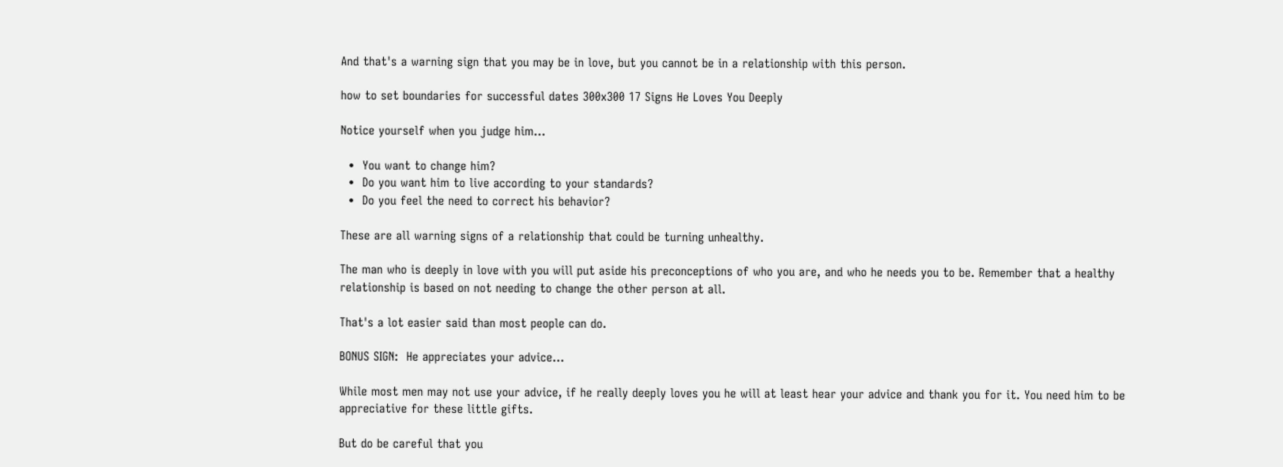And that's a warning sign that you may be in love, but you cannot be in a relationship with this person.

how to set boundaries for successful dates 300x300 17 Signs He Loves You Deeply

Notice yourself when you judge him...

  •  You want to change him?
  •  Do you want him to live according to your standards?
  •  Do you feel the need to correct his behavior?

These are all warning signs of a relationship that could be turning unhealthy.

The man who is deeply in love with you will put aside his preconceptions of who you are, and who he needs you to be. Remember that a healthy relationship is based on not needing to change the other person at all.

That's a lot easier said than most people can do.

BONUS SIGN:  He appreciates your advice…

While most men may not use your advice, if he really deeply loves you he will at least hear your advice and thank you for it. You need him to be appreciative for these little gifts.

But do be careful that you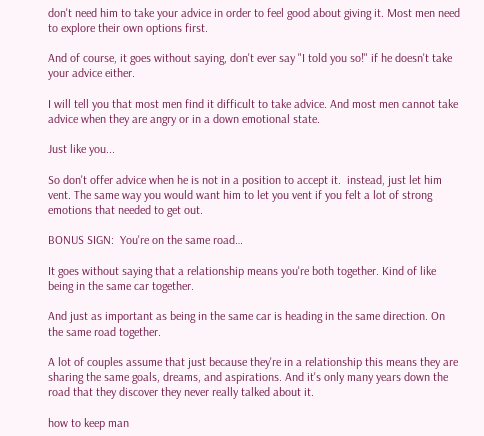don't need him to take your advice in order to feel good about giving it. Most men need to explore their own options first.

And of course, it goes without saying, don't ever say "I told you so!" if he doesn't take your advice either.

I will tell you that most men find it difficult to take advice. And most men cannot take advice when they are angry or in a down emotional state.

Just like you...

So don't offer advice when he is not in a position to accept it.  instead, just let him vent. The same way you would want him to let you vent if you felt a lot of strong emotions that needed to get out.

BONUS SIGN:  You're on the same road…

It goes without saying that a relationship means you're both together. Kind of like being in the same car together.

And just as important as being in the same car is heading in the same direction. On the same road together.

A lot of couples assume that just because they're in a relationship this means they are sharing the same goals, dreams, and aspirations. And it's only many years down the road that they discover they never really talked about it.

how to keep man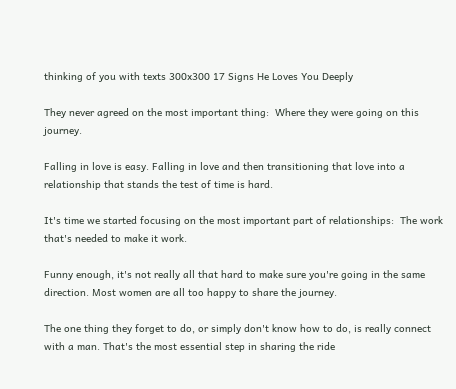thinking of you with texts 300x300 17 Signs He Loves You Deeply

They never agreed on the most important thing:  Where they were going on this journey.

Falling in love is easy. Falling in love and then transitioning that love into a relationship that stands the test of time is hard.

It's time we started focusing on the most important part of relationships:  The work that's needed to make it work.

Funny enough, it's not really all that hard to make sure you're going in the same direction. Most women are all too happy to share the journey.

The one thing they forget to do, or simply don't know how to do, is really connect with a man. That's the most essential step in sharing the ride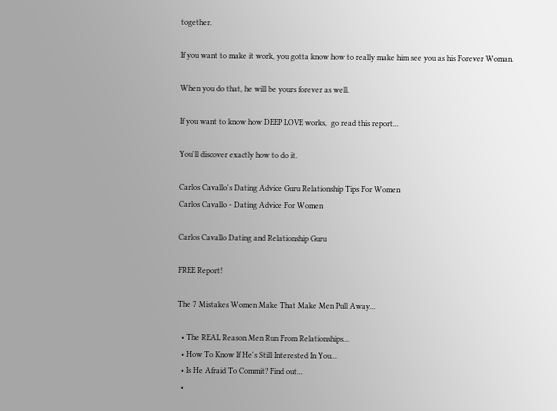together.

If you want to make it work, you gotta know how to really make him see you as his Forever Woman.

When you do that, he will be yours forever as well.

If you want to know how DEEP LOVE works,  go read this report...

You'll discover exactly how to do it.

Carlos Cavallo's Dating Advice Guru Relationship Tips For Women
Carlos Cavallo - Dating Advice For Women

Carlos Cavallo Dating and Relationship Guru

FREE Report!

The 7 Mistakes Women Make That Make Men Pull Away...

  • The REAL Reason Men Run From Relationships...
  • How To Know If He's Still Interested In You...
  • Is He Afraid To Commit? Find out...
  •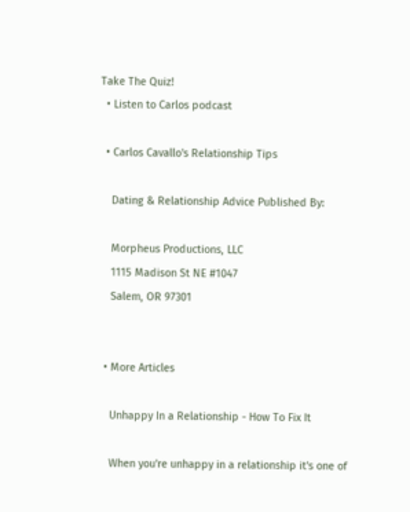Take The Quiz!
  • Listen to Carlos podcast

  • Carlos Cavallo's Relationship Tips

    Dating & Relationship Advice Published By:

    Morpheus Productions, LLC
    1115 Madison St NE #1047
    Salem, OR 97301


  • More Articles

    Unhappy In a Relationship - How To Fix It

    When you're unhappy in a relationship it's one of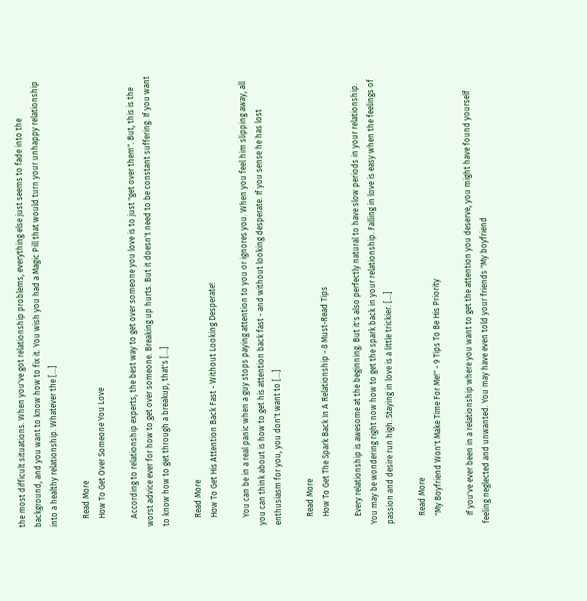the most difficult situations. When you've got relationship problems, everything else just seems to fade into the background, and you want to know how to fix it. You wish you had a Magic Pill that would turn your unhappy relationship into a healthy relationship. Whatever the […]

    Read More
    How To Get Over Someone You Love

    According to relationship experts, the best way to get over someone you love is to just "get over them". But, this is the worst advice ever for how to get over someone. Breaking up hurts. But it doesn't need to be constant suffering. If you want to know how to get through a breakup, that's […]

    Read More
    How To Get His Attention Back Fast - Without Looking Desperate!

    You can be in a real panic when a guy stops paying attention to you or ignores you. When you feel him slipping away, all you can think about is how to get his attention back fast - and without looking desperate. If you sense he has lost enthusiasm for you, you don't want to […]

    Read More
    How To Get The Spark Back In A Relationship - 8 Must-Read Tips

    Every relationship is awesome at the beginning. But it's also perfectly natural to have slow periods in your relationship. You may be wondering right now how to get the spark back in your relationship. Falling in love is easy when the feelings of passion and desire run high. Staying in love is a little trickier. […]

    Read More
    "My Boyfriend Won't Make Time For Me!" - 9 Tips To Be His Priority

    If you've ever been in a relationship where you want to get the attention you deserve, you might have found yourself feeling neglected and unwanted. You may have even told your friends "My boyfriend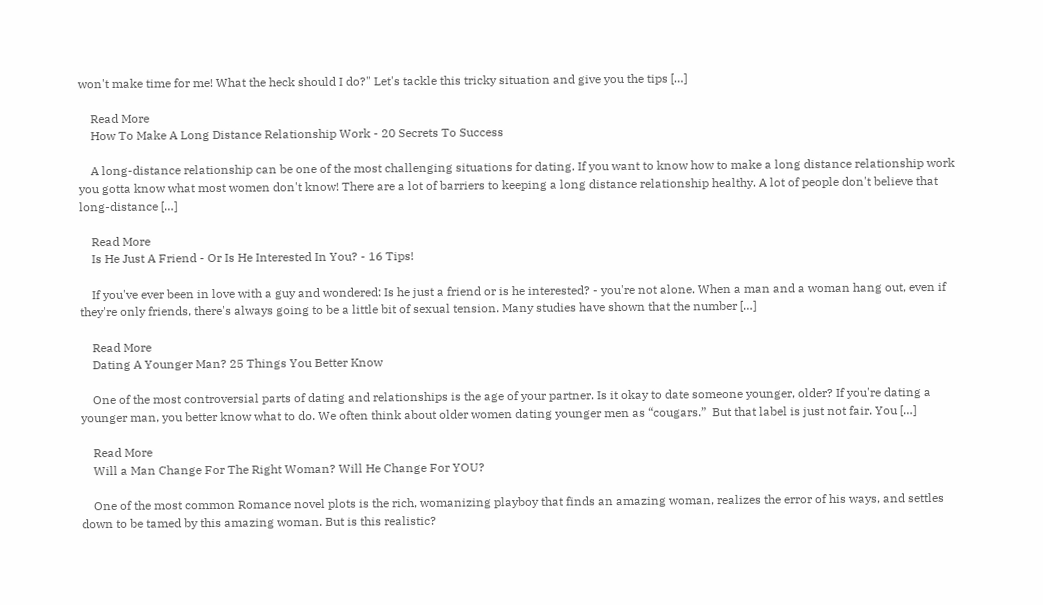won't make time for me! What the heck should I do?" Let's tackle this tricky situation and give you the tips […]

    Read More
    How To Make A Long Distance Relationship Work - 20 Secrets To Success

    A long-distance relationship can be one of the most challenging situations for dating. If you want to know how to make a long distance relationship work you gotta know what most women don't know! There are a lot of barriers to keeping a long distance relationship healthy. A lot of people don't believe that long-distance […]

    Read More
    Is He Just A Friend - Or Is He Interested In You? - 16 Tips!

    If you've ever been in love with a guy and wondered: Is he just a friend or is he interested? - you're not alone. When a man and a woman hang out, even if they're only friends, there's always going to be a little bit of sexual tension. Many studies have shown that the number […]

    Read More
    Dating A Younger Man? 25 Things You Better Know

    One of the most controversial parts of dating and relationships is the age of your partner. Is it okay to date someone younger, older? If you're dating a younger man, you better know what to do. We often think about older women dating younger men as “cougars.”  But that label is just not fair. You […]

    Read More
    Will a Man Change For The Right Woman? Will He Change For YOU?

    One of the most common Romance novel plots is the rich, womanizing playboy that finds an amazing woman, realizes the error of his ways, and settles down to be tamed by this amazing woman. But is this realistic?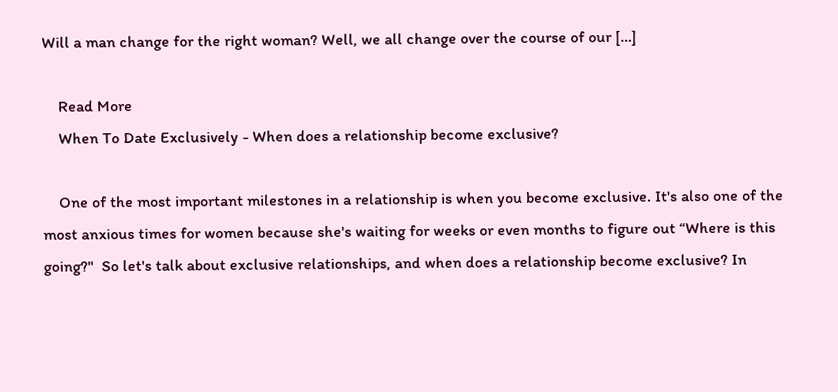Will a man change for the right woman? Well, we all change over the course of our […]

    Read More
    When To Date Exclusively - When does a relationship become exclusive?

    One of the most important milestones in a relationship is when you become exclusive. It's also one of the most anxious times for women because she's waiting for weeks or even months to figure out “Where is this going?"  So let's talk about exclusive relationships, and when does a relationship become exclusive? In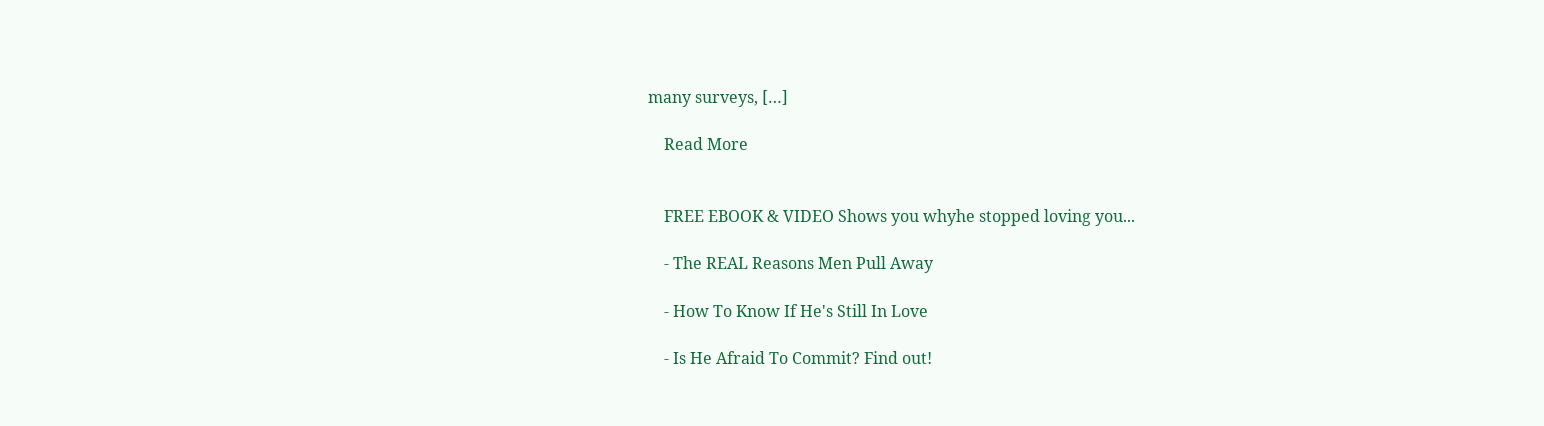many surveys, […]

    Read More


    FREE EBOOK & VIDEO Shows you whyhe stopped loving you...

    - The REAL Reasons Men Pull Away

    - How To Know If He's Still In Love

    - Is He Afraid To Commit? Find out!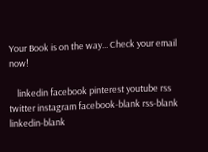Your Book is on the way... Check your email now!

    linkedin facebook pinterest youtube rss twitter instagram facebook-blank rss-blank linkedin-blank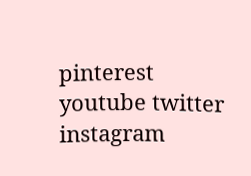pinterest youtube twitter instagram